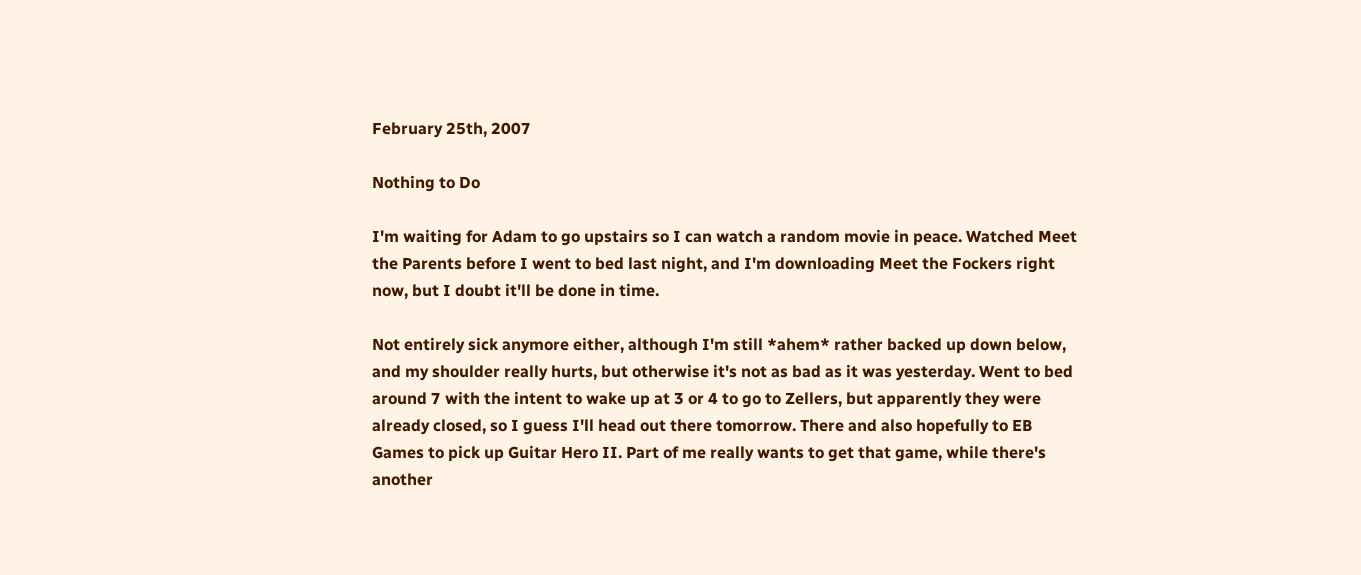February 25th, 2007

Nothing to Do

I'm waiting for Adam to go upstairs so I can watch a random movie in peace. Watched Meet the Parents before I went to bed last night, and I'm downloading Meet the Fockers right now, but I doubt it'll be done in time.

Not entirely sick anymore either, although I'm still *ahem* rather backed up down below, and my shoulder really hurts, but otherwise it's not as bad as it was yesterday. Went to bed around 7 with the intent to wake up at 3 or 4 to go to Zellers, but apparently they were already closed, so I guess I'll head out there tomorrow. There and also hopefully to EB Games to pick up Guitar Hero II. Part of me really wants to get that game, while there's another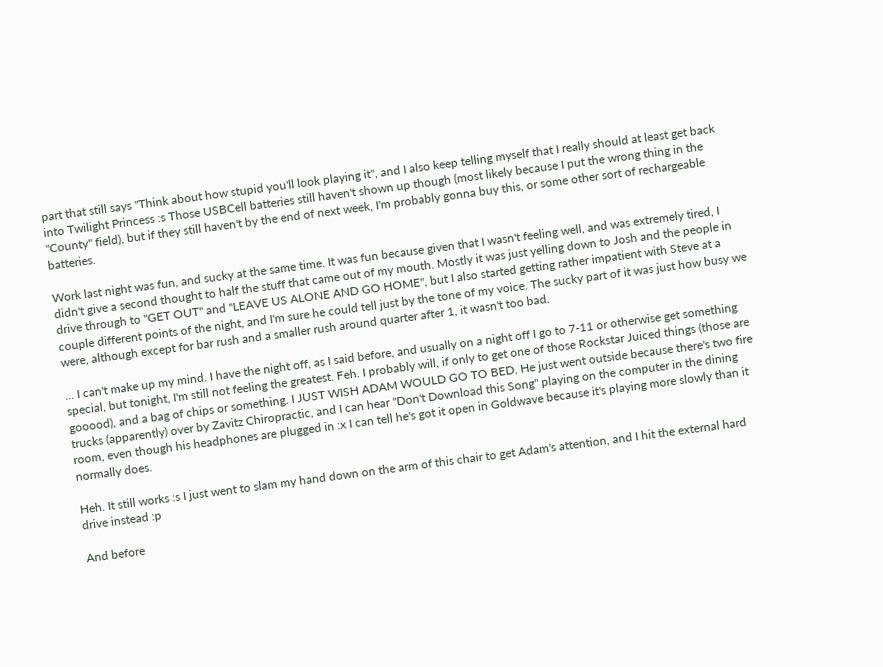part that still says "Think about how stupid you'll look playing it", and I also keep telling myself that I really should at least get back into Twilight Princess :s Those USBCell batteries still haven't shown up though (most likely because I put the wrong thing in the "County" field), but if they still haven't by the end of next week, I'm probably gonna buy this, or some other sort of rechargeable batteries.

Work last night was fun, and sucky at the same time. It was fun because given that I wasn't feeling well, and was extremely tired, I didn't give a second thought to half the stuff that came out of my mouth. Mostly it was just yelling down to Josh and the people in drive through to "GET OUT" and "LEAVE US ALONE AND GO HOME", but I also started getting rather impatient with Steve at a couple different points of the night, and I'm sure he could tell just by the tone of my voice. The sucky part of it was just how busy we were, although except for bar rush and a smaller rush around quarter after 1, it wasn't too bad.

... I can't make up my mind. I have the night off, as I said before, and usually on a night off I go to 7-11 or otherwise get something special, but tonight, I'm still not feeling the greatest. Feh. I probably will, if only to get one of those Rockstar Juiced things (those are gooood), and a bag of chips or something. I JUST WISH ADAM WOULD GO TO BED. He just went outside because there's two fire trucks (apparently) over by Zavitz Chiropractic, and I can hear "Don't Download this Song" playing on the computer in the dining room, even though his headphones are plugged in :x I can tell he's got it open in Goldwave because it's playing more slowly than it normally does.

Heh. It still works :s I just went to slam my hand down on the arm of this chair to get Adam's attention, and I hit the external hard drive instead :p

And before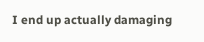I end up actually damaging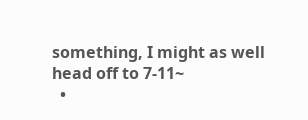something, I might as well head off to 7-11~
  •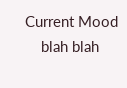Current Mood
    blah blah